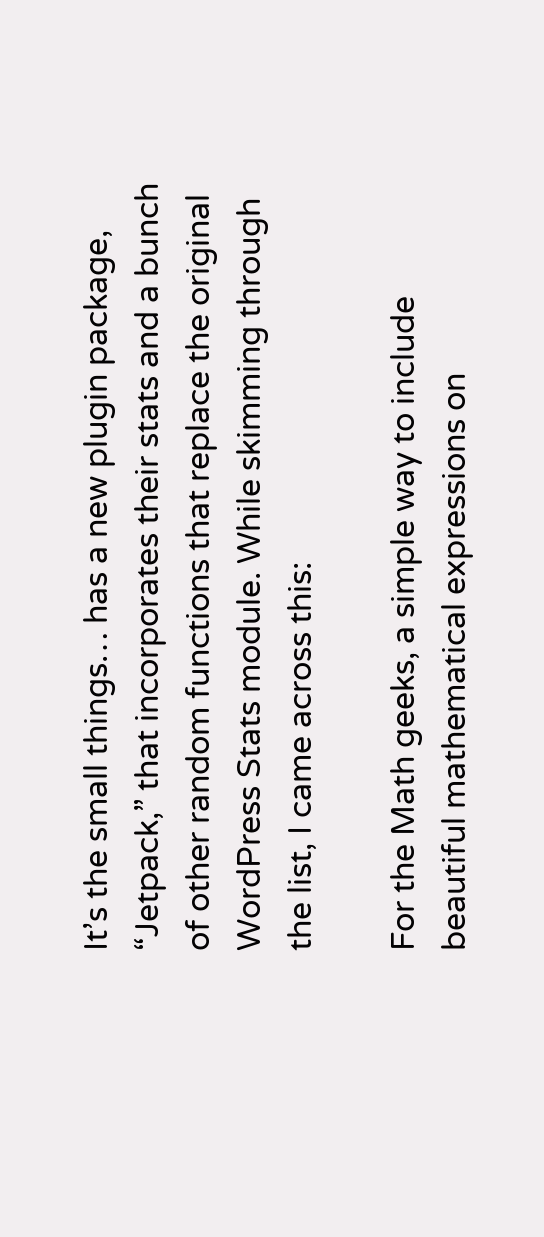It’s the small things… has a new plugin package, “Jetpack,” that incorporates their stats and a bunch of other random functions that replace the original WordPress Stats module. While skimming through the list, I came across this:

For the Math geeks, a simple way to include beautiful mathematical expressions on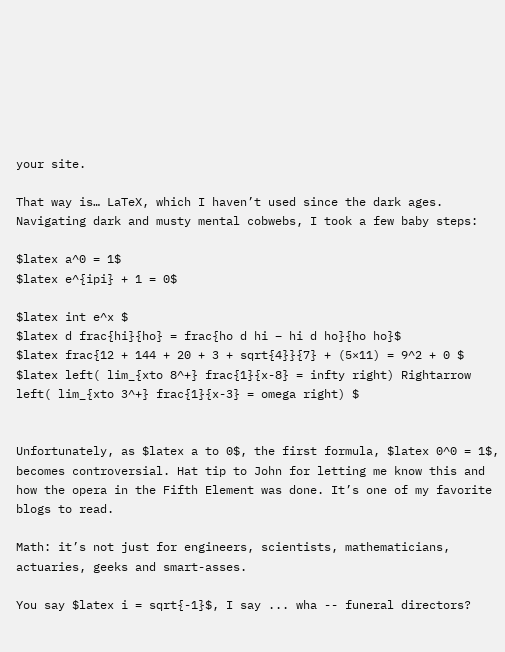your site.

That way is… LaTeX, which I haven’t used since the dark ages. Navigating dark and musty mental cobwebs, I took a few baby steps:

$latex a^0 = 1$
$latex e^{ipi} + 1 = 0$

$latex int e^x $
$latex d frac{hi}{ho} = frac{ho d hi – hi d ho}{ho ho}$
$latex frac{12 + 144 + 20 + 3 + sqrt{4}}{7} + (5×11) = 9^2 + 0 $
$latex left( lim_{xto 8^+} frac{1}{x-8} = infty right) Rightarrow left( lim_{xto 3^+} frac{1}{x-3} = omega right) $


Unfortunately, as $latex a to 0$, the first formula, $latex 0^0 = 1$, becomes controversial. Hat tip to John for letting me know this and how the opera in the Fifth Element was done. It’s one of my favorite blogs to read.

Math: it’s not just for engineers, scientists, mathematicians, actuaries, geeks and smart-asses.

You say $latex i = sqrt{-1}$, I say ... wha -- funeral directors?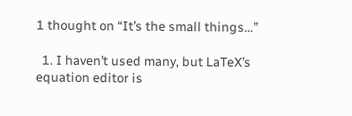1 thought on “It’s the small things…”

  1. I haven’t used many, but LaTeX’s equation editor is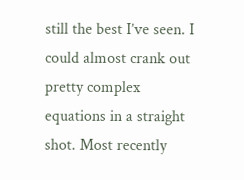still the best I’ve seen. I could almost crank out pretty complex equations in a straight shot. Most recently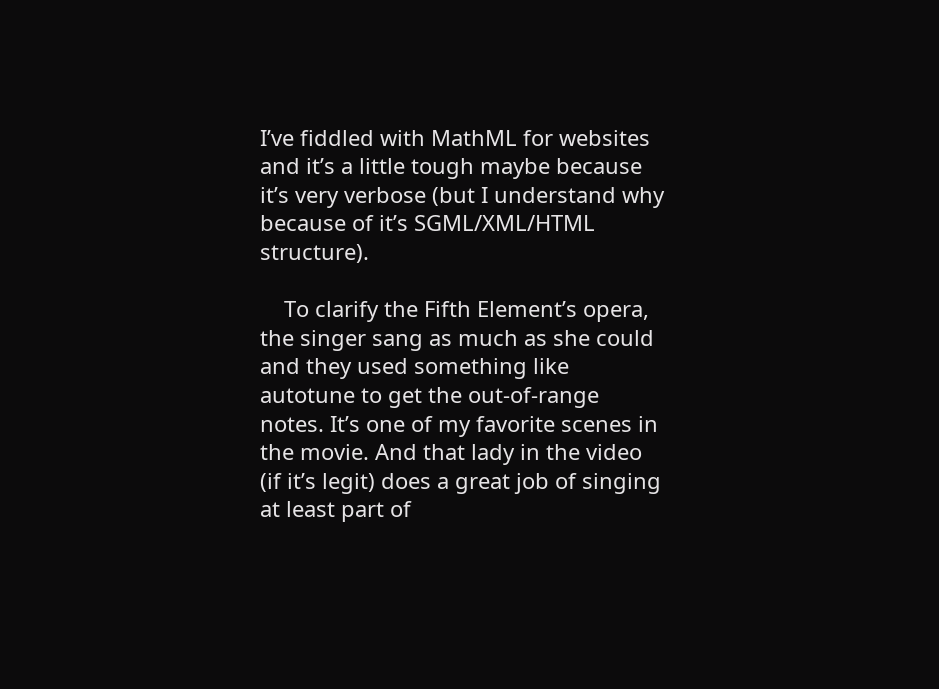I’ve fiddled with MathML for websites and it’s a little tough maybe because it’s very verbose (but I understand why because of it’s SGML/XML/HTML structure).

    To clarify the Fifth Element’s opera, the singer sang as much as she could and they used something like autotune to get the out-of-range notes. It’s one of my favorite scenes in the movie. And that lady in the video (if it’s legit) does a great job of singing at least part of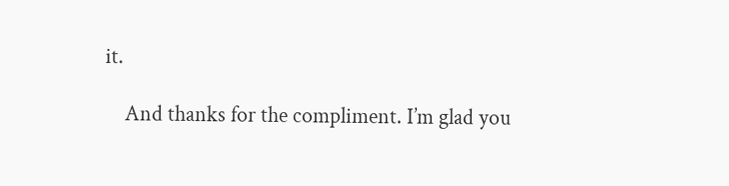it.

    And thanks for the compliment. I’m glad you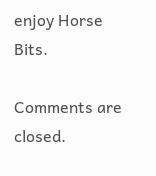enjoy Horse Bits.

Comments are closed.